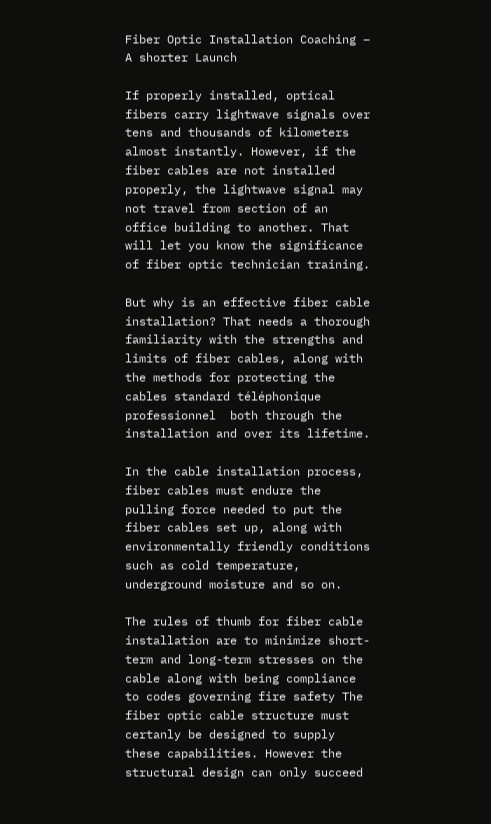Fiber Optic Installation Coaching – A shorter Launch

If properly installed, optical fibers carry lightwave signals over tens and thousands of kilometers almost instantly. However, if the fiber cables are not installed properly, the lightwave signal may not travel from section of an office building to another. That will let you know the significance of fiber optic technician training.

But why is an effective fiber cable installation? That needs a thorough familiarity with the strengths and limits of fiber cables, along with the methods for protecting the cables standard téléphonique professionnel  both through the installation and over its lifetime.

In the cable installation process, fiber cables must endure the pulling force needed to put the fiber cables set up, along with environmentally friendly conditions such as cold temperature, underground moisture and so on.

The rules of thumb for fiber cable installation are to minimize short-term and long-term stresses on the cable along with being compliance to codes governing fire safety The fiber optic cable structure must certanly be designed to supply these capabilities. However the structural design can only succeed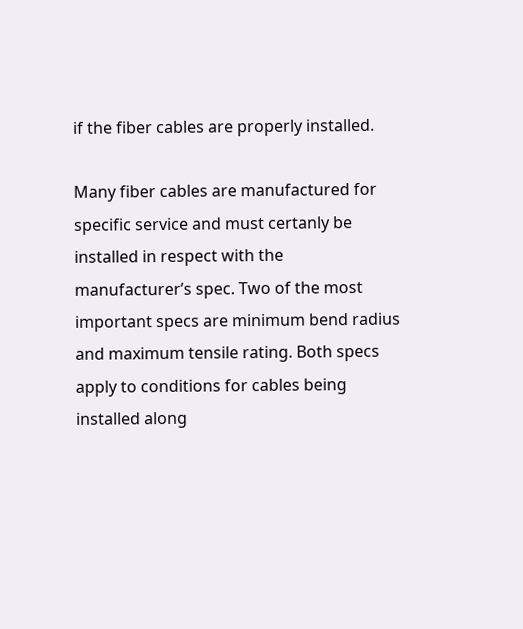if the fiber cables are properly installed.

Many fiber cables are manufactured for specific service and must certanly be installed in respect with the manufacturer’s spec. Two of the most important specs are minimum bend radius and maximum tensile rating. Both specs apply to conditions for cables being installed along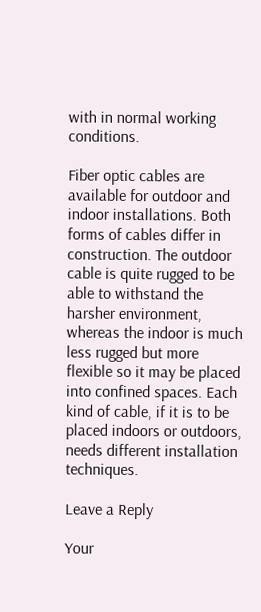with in normal working conditions.

Fiber optic cables are available for outdoor and indoor installations. Both forms of cables differ in construction. The outdoor cable is quite rugged to be able to withstand the harsher environment, whereas the indoor is much less rugged but more flexible so it may be placed into confined spaces. Each kind of cable, if it is to be placed indoors or outdoors, needs different installation techniques.

Leave a Reply

Your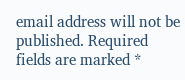email address will not be published. Required fields are marked *